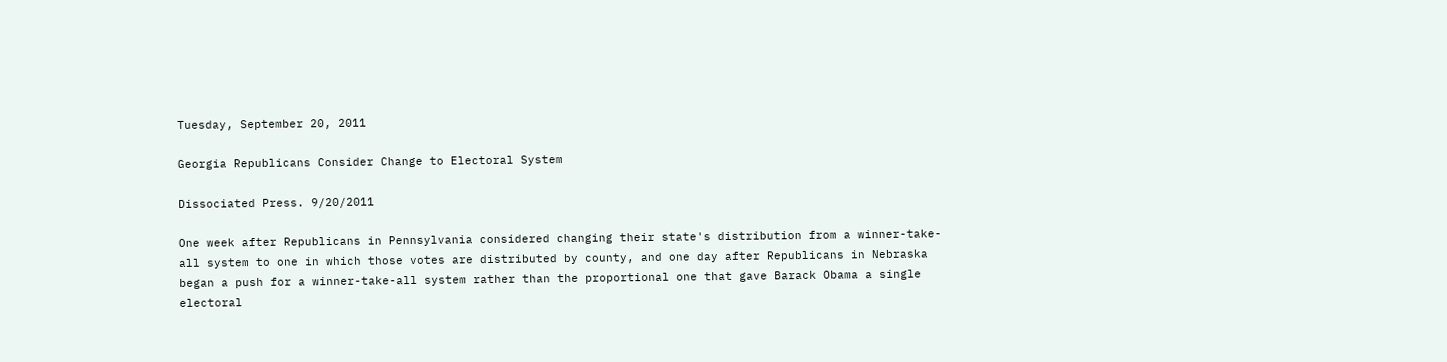Tuesday, September 20, 2011

Georgia Republicans Consider Change to Electoral System

Dissociated Press. 9/20/2011

One week after Republicans in Pennsylvania considered changing their state's distribution from a winner-take-all system to one in which those votes are distributed by county, and one day after Republicans in Nebraska began a push for a winner-take-all system rather than the proportional one that gave Barack Obama a single electoral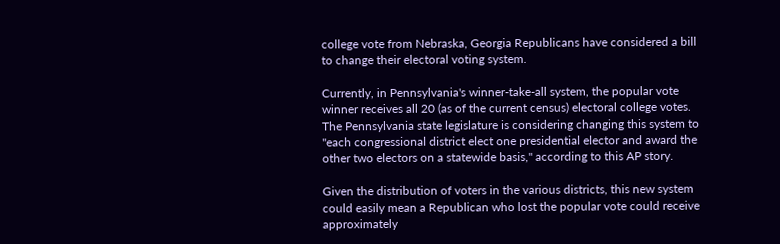college vote from Nebraska, Georgia Republicans have considered a bill to change their electoral voting system.

Currently, in Pennsylvania's winner-take-all system, the popular vote winner receives all 20 (as of the current census) electoral college votes. The Pennsylvania state legislature is considering changing this system to "each congressional district elect one presidential elector and award the other two electors on a statewide basis," according to this AP story.

Given the distribution of voters in the various districts, this new system could easily mean a Republican who lost the popular vote could receive approximately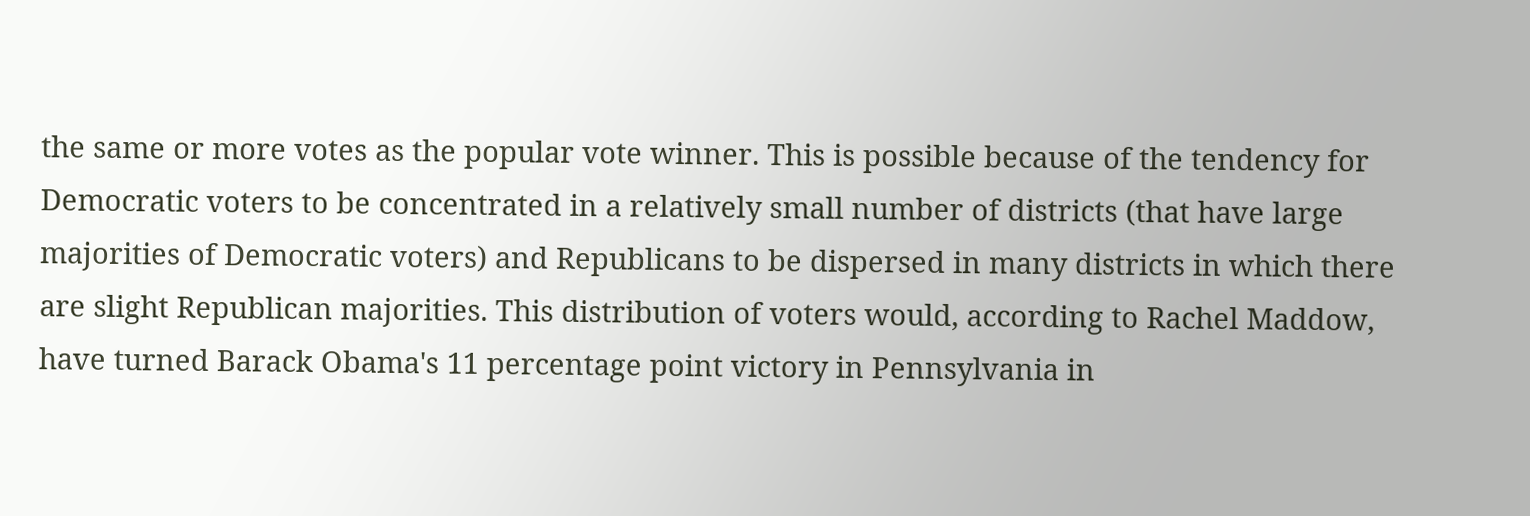the same or more votes as the popular vote winner. This is possible because of the tendency for Democratic voters to be concentrated in a relatively small number of districts (that have large majorities of Democratic voters) and Republicans to be dispersed in many districts in which there are slight Republican majorities. This distribution of voters would, according to Rachel Maddow, have turned Barack Obama's 11 percentage point victory in Pennsylvania in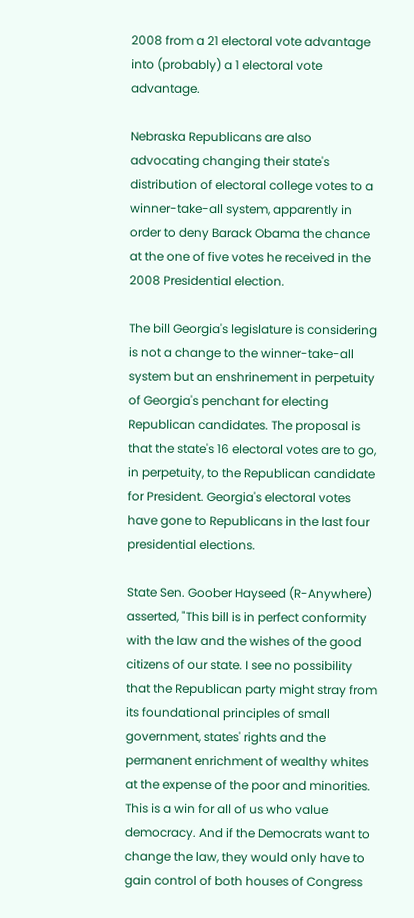2008 from a 21 electoral vote advantage into (probably) a 1 electoral vote advantage.

Nebraska Republicans are also advocating changing their state's distribution of electoral college votes to a winner-take-all system, apparently in order to deny Barack Obama the chance at the one of five votes he received in the 2008 Presidential election.

The bill Georgia's legislature is considering is not a change to the winner-take-all system but an enshrinement in perpetuity of Georgia's penchant for electing Republican candidates. The proposal is that the state's 16 electoral votes are to go, in perpetuity, to the Republican candidate for President. Georgia's electoral votes have gone to Republicans in the last four presidential elections.

State Sen. Goober Hayseed (R-Anywhere) asserted, "This bill is in perfect conformity with the law and the wishes of the good citizens of our state. I see no possibility that the Republican party might stray from its foundational principles of small government, states' rights and the permanent enrichment of wealthy whites at the expense of the poor and minorities. This is a win for all of us who value democracy. And if the Democrats want to change the law, they would only have to gain control of both houses of Congress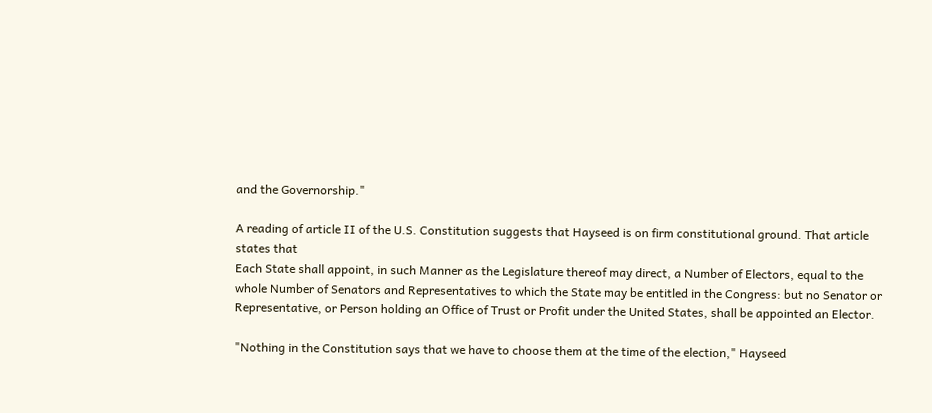and the Governorship."

A reading of article II of the U.S. Constitution suggests that Hayseed is on firm constitutional ground. That article states that
Each State shall appoint, in such Manner as the Legislature thereof may direct, a Number of Electors, equal to the whole Number of Senators and Representatives to which the State may be entitled in the Congress: but no Senator or Representative, or Person holding an Office of Trust or Profit under the United States, shall be appointed an Elector.

"Nothing in the Constitution says that we have to choose them at the time of the election," Hayseed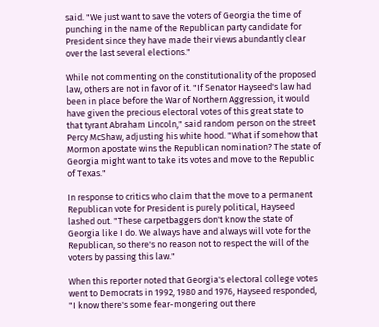said. "We just want to save the voters of Georgia the time of punching in the name of the Republican party candidate for President since they have made their views abundantly clear over the last several elections."

While not commenting on the constitutionality of the proposed law, others are not in favor of it. "If Senator Hayseed's law had been in place before the War of Northern Aggression, it would have given the precious electoral votes of this great state to that tyrant Abraham Lincoln," said random person on the street Percy McShaw, adjusting his white hood. "What if somehow that Mormon apostate wins the Republican nomination? The state of Georgia might want to take its votes and move to the Republic of Texas."

In response to critics who claim that the move to a permanent Republican vote for President is purely political, Hayseed lashed out. "These carpetbaggers don't know the state of Georgia like I do. We always have and always will vote for the Republican, so there's no reason not to respect the will of the voters by passing this law."

When this reporter noted that Georgia's electoral college votes went to Democrats in 1992, 1980 and 1976, Hayseed responded, "I know there's some fear-mongering out there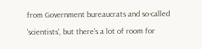from Government bureaucrats and so-called 'scientists', but there's a lot of room for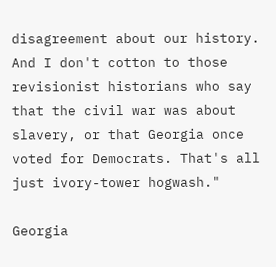disagreement about our history. And I don't cotton to those revisionist historians who say that the civil war was about slavery, or that Georgia once voted for Democrats. That's all just ivory-tower hogwash."

Georgia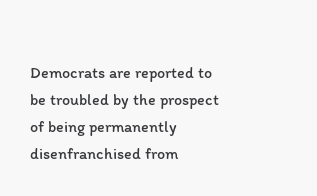Democrats are reported to be troubled by the prospect of being permanently disenfranchised from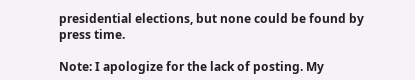presidential elections, but none could be found by press time.

Note: I apologize for the lack of posting. My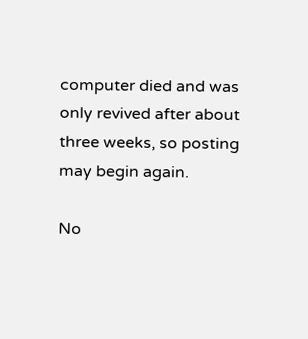computer died and was only revived after about three weeks, so posting may begin again.

No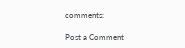comments:

Post a Comment